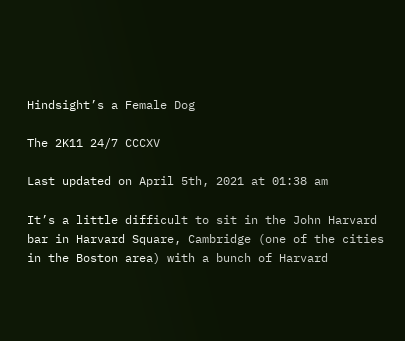Hindsight’s a Female Dog

The 2K11 24/7 CCCXV

Last updated on April 5th, 2021 at 01:38 am

It’s a little difficult to sit in the John Harvard bar in Harvard Square, Cambridge (one of the cities in the Boston area) with a bunch of Harvard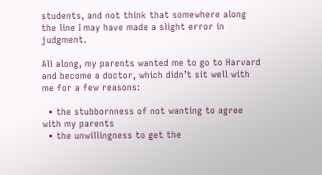students, and not think that somewhere along the line I may have made a slight error in judgment.

All along, my parents wanted me to go to Harvard and become a doctor, which didn’t sit well with me for a few reasons:

  • the stubbornness of not wanting to agree with my parents
  • the unwillingness to get the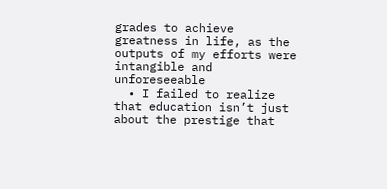grades to achieve greatness in life, as the outputs of my efforts were intangible and unforeseeable
  • I failed to realize that education isn’t just about the prestige that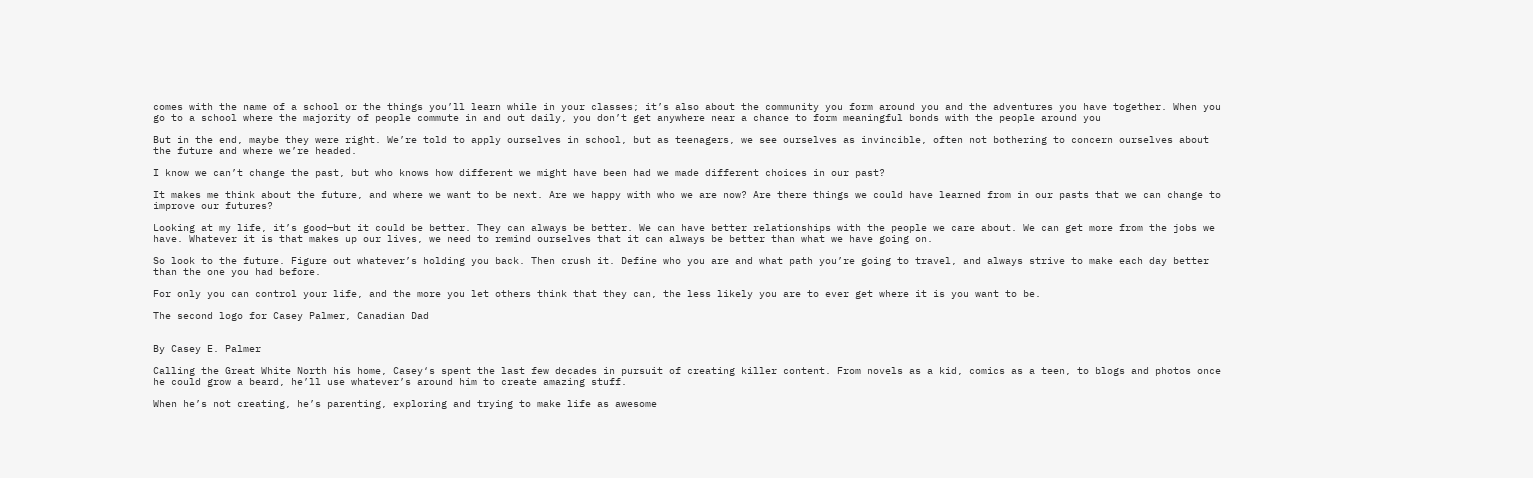comes with the name of a school or the things you’ll learn while in your classes; it’s also about the community you form around you and the adventures you have together. When you go to a school where the majority of people commute in and out daily, you don’t get anywhere near a chance to form meaningful bonds with the people around you

But in the end, maybe they were right. We’re told to apply ourselves in school, but as teenagers, we see ourselves as invincible, often not bothering to concern ourselves about the future and where we’re headed.

I know we can’t change the past, but who knows how different we might have been had we made different choices in our past?

It makes me think about the future, and where we want to be next. Are we happy with who we are now? Are there things we could have learned from in our pasts that we can change to improve our futures?

Looking at my life, it’s good—but it could be better. They can always be better. We can have better relationships with the people we care about. We can get more from the jobs we have. Whatever it is that makes up our lives, we need to remind ourselves that it can always be better than what we have going on.

So look to the future. Figure out whatever’s holding you back. Then crush it. Define who you are and what path you’re going to travel, and always strive to make each day better than the one you had before.

For only you can control your life, and the more you let others think that they can, the less likely you are to ever get where it is you want to be.

The second logo for Casey Palmer, Canadian Dad


By Casey E. Palmer

Calling the Great White North his home, Casey‘s spent the last few decades in pursuit of creating killer content. From novels as a kid, comics as a teen, to blogs and photos once he could grow a beard, he’ll use whatever’s around him to create amazing stuff.

When he’s not creating, he’s parenting, exploring and trying to make life as awesome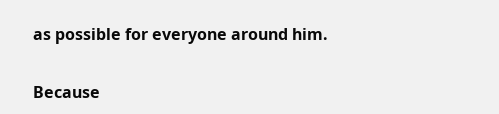as possible for everyone around him.

Because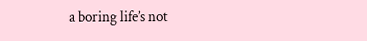a boring life’s not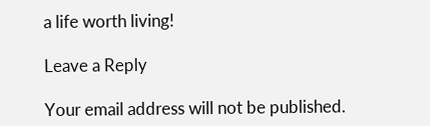a life worth living!

Leave a Reply

Your email address will not be published.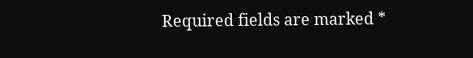Required fields are marked *